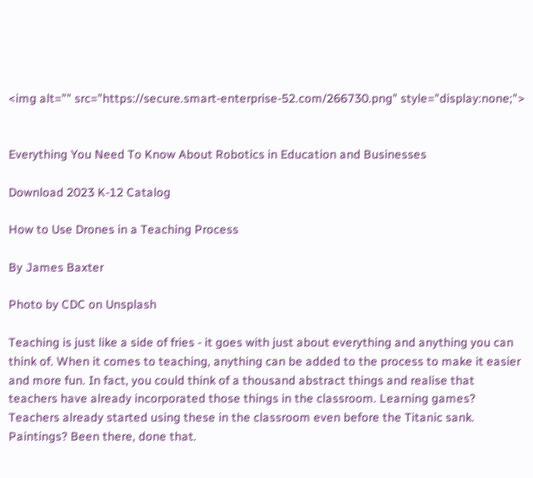<img alt="" src="https://secure.smart-enterprise-52.com/266730.png" style="display:none;">


Everything You Need To Know About Robotics in Education and Businesses

Download 2023 K-12 Catalog

How to Use Drones in a Teaching Process

By James Baxter

Photo by CDC on Unsplash

Teaching is just like a side of fries - it goes with just about everything and anything you can think of. When it comes to teaching, anything can be added to the process to make it easier and more fun. In fact, you could think of a thousand abstract things and realise that teachers have already incorporated those things in the classroom. Learning games? Teachers already started using these in the classroom even before the Titanic sank. Paintings? Been there, done that.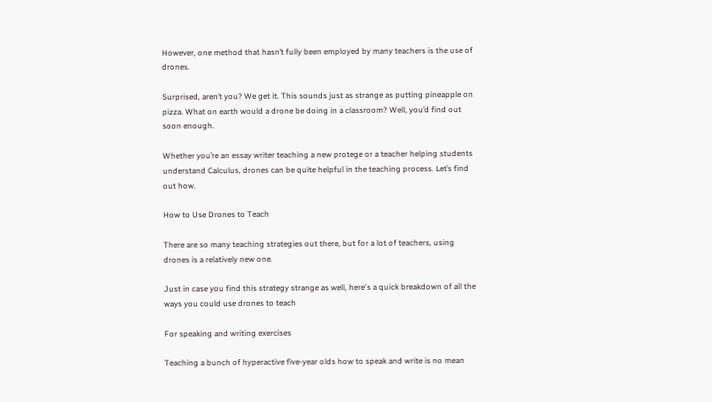However, one method that hasn’t fully been employed by many teachers is the use of drones.

Surprised, aren’t you? We get it. This sounds just as strange as putting pineapple on pizza. What on earth would a drone be doing in a classroom? Well, you’d find out soon enough.

Whether you’re an essay writer teaching a new protege or a teacher helping students understand Calculus, drones can be quite helpful in the teaching process. Let’s find out how.

How to Use Drones to Teach

There are so many teaching strategies out there, but for a lot of teachers, using drones is a relatively new one.

Just in case you find this strategy strange as well, here's a quick breakdown of all the ways you could use drones to teach

For speaking and writing exercises

Teaching a bunch of hyperactive five-year olds how to speak and write is no mean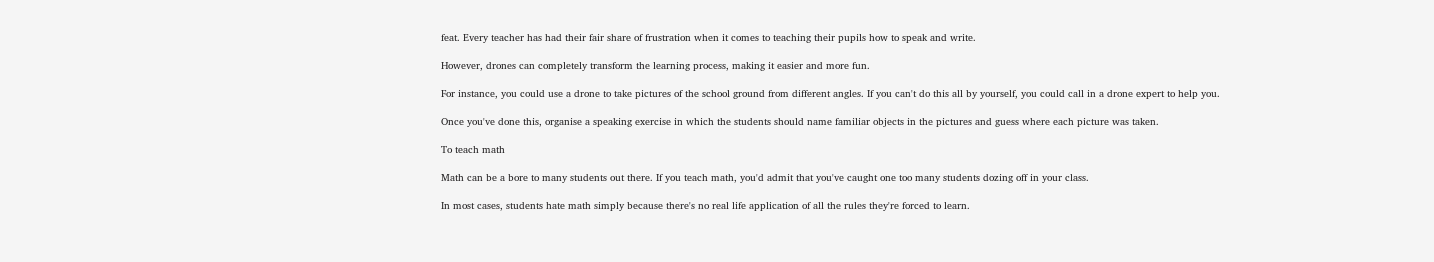feat. Every teacher has had their fair share of frustration when it comes to teaching their pupils how to speak and write.

However, drones can completely transform the learning process, making it easier and more fun.

For instance, you could use a drone to take pictures of the school ground from different angles. If you can't do this all by yourself, you could call in a drone expert to help you.

Once you've done this, organise a speaking exercise in which the students should name familiar objects in the pictures and guess where each picture was taken.

To teach math

Math can be a bore to many students out there. If you teach math, you'd admit that you've caught one too many students dozing off in your class.

In most cases, students hate math simply because there's no real life application of all the rules they're forced to learn.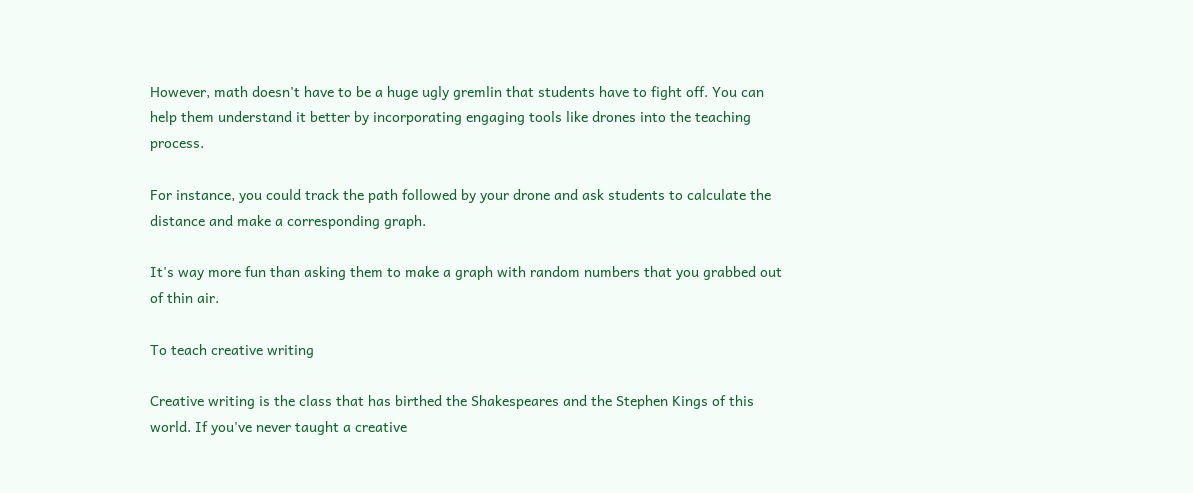However, math doesn't have to be a huge ugly gremlin that students have to fight off. You can help them understand it better by incorporating engaging tools like drones into the teaching process.

For instance, you could track the path followed by your drone and ask students to calculate the distance and make a corresponding graph.

It's way more fun than asking them to make a graph with random numbers that you grabbed out of thin air.

To teach creative writing

Creative writing is the class that has birthed the Shakespeares and the Stephen Kings of this world. If you've never taught a creative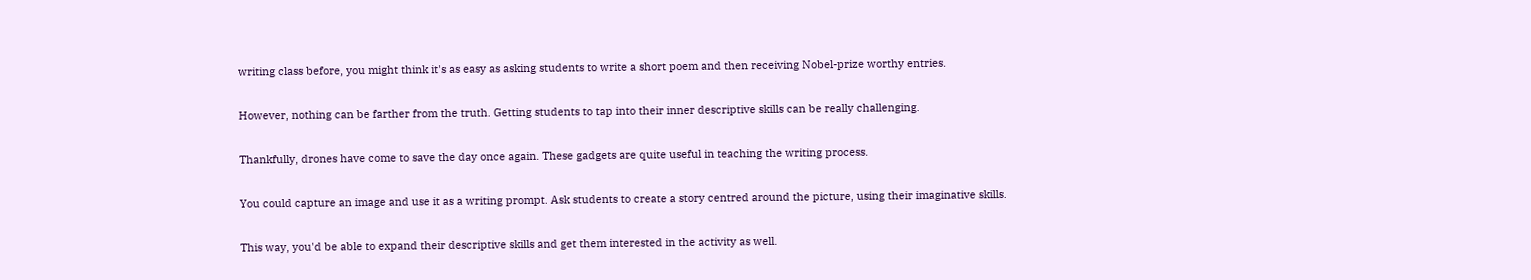writing class before, you might think it's as easy as asking students to write a short poem and then receiving Nobel-prize worthy entries.

However, nothing can be farther from the truth. Getting students to tap into their inner descriptive skills can be really challenging.

Thankfully, drones have come to save the day once again. These gadgets are quite useful in teaching the writing process.

You could capture an image and use it as a writing prompt. Ask students to create a story centred around the picture, using their imaginative skills.

This way, you'd be able to expand their descriptive skills and get them interested in the activity as well.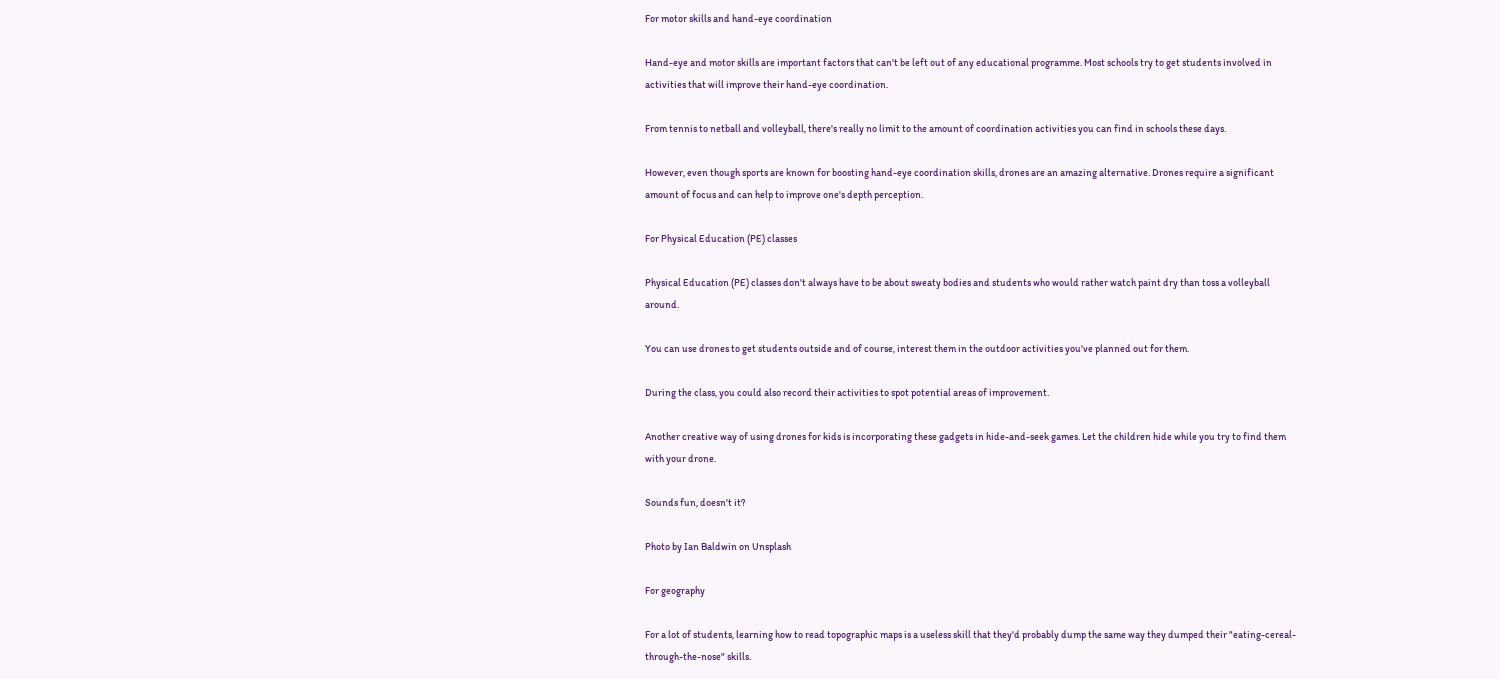For motor skills and hand-eye coordination

Hand-eye and motor skills are important factors that can't be left out of any educational programme. Most schools try to get students involved in activities that will improve their hand-eye coordination.

From tennis to netball and volleyball, there's really no limit to the amount of coordination activities you can find in schools these days.

However, even though sports are known for boosting hand-eye coordination skills, drones are an amazing alternative. Drones require a significant amount of focus and can help to improve one's depth perception.

For Physical Education (PE) classes

Physical Education (PE) classes don't always have to be about sweaty bodies and students who would rather watch paint dry than toss a volleyball around.

You can use drones to get students outside and of course, interest them in the outdoor activities you've planned out for them.

During the class, you could also record their activities to spot potential areas of improvement.

Another creative way of using drones for kids is incorporating these gadgets in hide-and-seek games. Let the children hide while you try to find them with your drone.

Sounds fun, doesn't it?

Photo by Ian Baldwin on Unsplash

For geography

For a lot of students, learning how to read topographic maps is a useless skill that they'd probably dump the same way they dumped their "eating-cereal-through-the-nose" skills.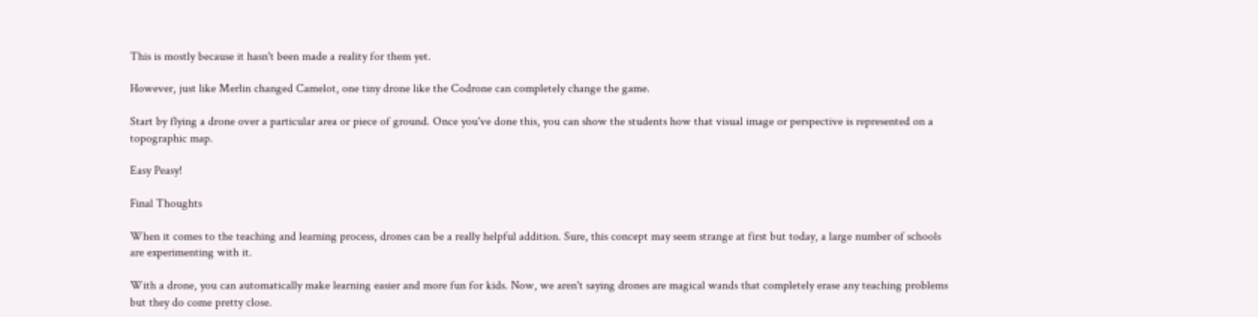This is mostly because it hasn't been made a reality for them yet.

However, just like Merlin changed Camelot, one tiny drone like the Codrone can completely change the game.

Start by flying a drone over a particular area or piece of ground. Once you've done this, you can show the students how that visual image or perspective is represented on a topographic map.

Easy Peasy!

Final Thoughts

When it comes to the teaching and learning process, drones can be a really helpful addition. Sure, this concept may seem strange at first but today, a large number of schools are experimenting with it.

With a drone, you can automatically make learning easier and more fun for kids. Now, we aren't saying drones are magical wands that completely erase any teaching problems but they do come pretty close.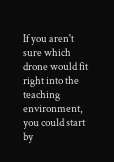If you aren't sure which drone would fit right into the teaching environment, you could start by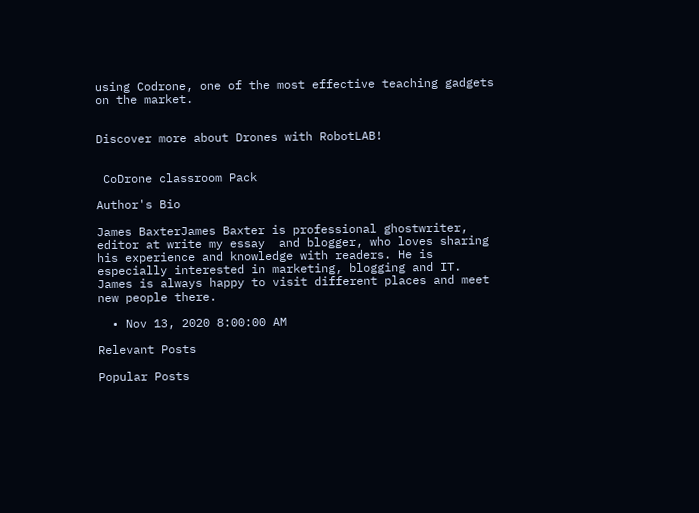using Codrone, one of the most effective teaching gadgets on the market.


Discover more about Drones with RobotLAB!


 CoDrone classroom Pack

Author's Bio

James BaxterJames Baxter is professional ghostwriter, editor at write my essay  and blogger, who loves sharing his experience and knowledge with readers. He is especially interested in marketing, blogging and IT. James is always happy to visit different places and meet new people there.

  • Nov 13, 2020 8:00:00 AM

Relevant Posts

Popular Posts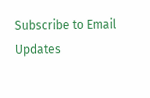Subscribe to Email Updates